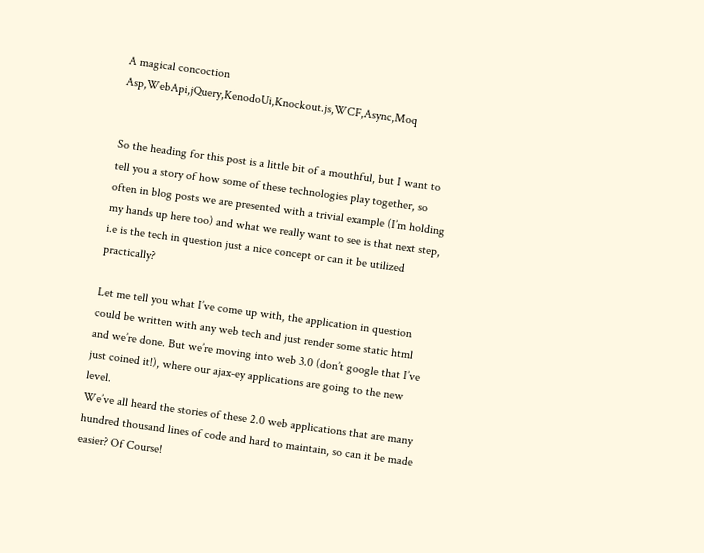A magical concoction Asp,WebApi,jQuery,KenodoUi,Knockout.js,WCF,Async,Moq


So the heading for this post is a little bit of a mouthful, but I want to tell you a story of how some of these technologies play together, so often in blog posts we are presented with a trivial example (I’m holding my hands up here too) and what we really want to see is that next step, i.e is the tech in question just a nice concept or can it be utilized practically?

Let me tell you what I’ve come up with, the application in question could be written with any web tech and just render some static html and we’re done. But we’re moving into web 3.0 (don’t google that I’ve just coined it!), where our ajax-ey applications are going to the new level.
We’ve all heard the stories of these 2.0 web applications that are many hundred thousand lines of code and hard to maintain, so can it be made easier? Of Course!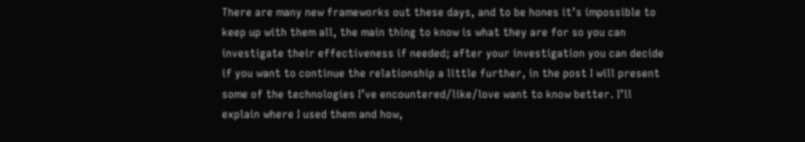There are many new frameworks out these days, and to be hones it’s impossible to keep up with them all, the main thing to know is what they are for so you can investigate their effectiveness if needed; after your investigation you can decide if you want to continue the relationship a little further, in the post I will present some of the technologies I’ve encountered/like/love want to know better. I’ll explain where I used them and how,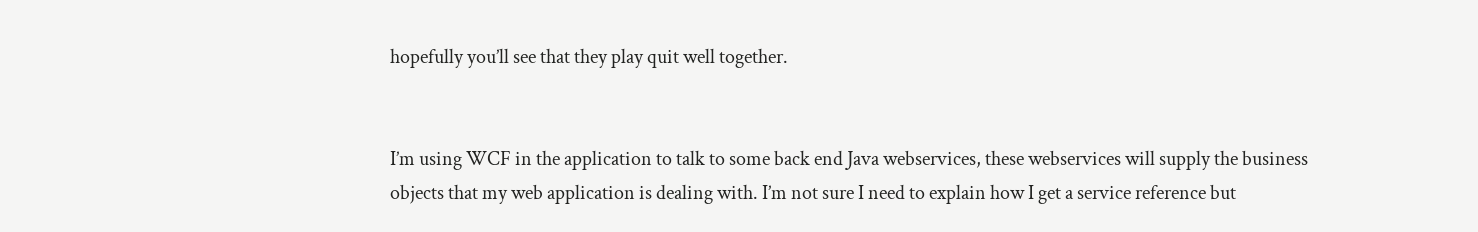hopefully you’ll see that they play quit well together.


I’m using WCF in the application to talk to some back end Java webservices, these webservices will supply the business objects that my web application is dealing with. I’m not sure I need to explain how I get a service reference but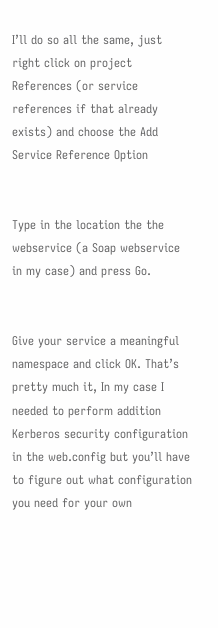I’ll do so all the same, just right click on project References (or service references if that already exists) and choose the Add Service Reference Option


Type in the location the the webservice (a Soap webservice in my case) and press Go.


Give your service a meaningful namespace and click OK. That’s pretty much it, In my case I needed to perform addition Kerberos security configuration in the web.config but you’ll have to figure out what configuration you need for your own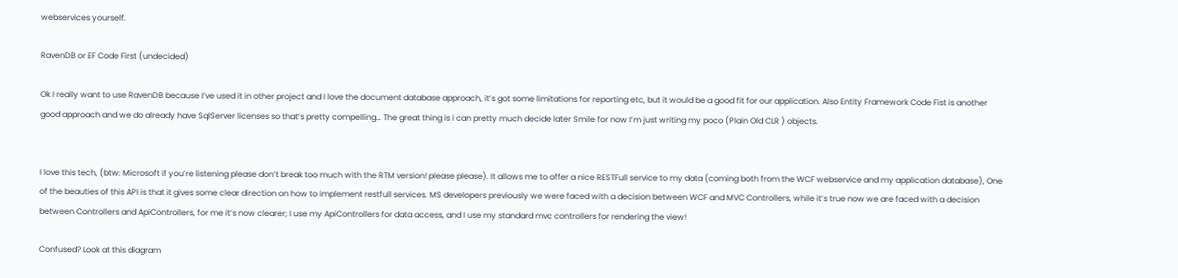webservices yourself.

RavenDB or EF Code First (undecided)

Ok I really want to use RavenDB because I’ve used it in other project and I love the document database approach, it’s got some limitations for reporting etc, but it would be a good fit for our application. Also Entity Framework Code Fist is another good approach and we do already have SqlServer licenses so that’s pretty compelling… The great thing is i can pretty much decide later Smile for now I’m just writing my poco (Plain Old CLR ) objects.


I love this tech, (btw: Microsoft if you’re listening please don’t break too much with the RTM version! please please). It allows me to offer a nice RESTFull service to my data (coming both from the WCF webservice and my application database), One of the beauties of this API is that it gives some clear direction on how to implement restfull services. MS developers previously we were faced with a decision between WCF and MVC Controllers, while it’s true now we are faced with a decision between Controllers and ApiControllers, for me it’s now clearer; I use my ApiControllers for data access, and I use my standard mvc controllers for rendering the view!

Confused? Look at this diagram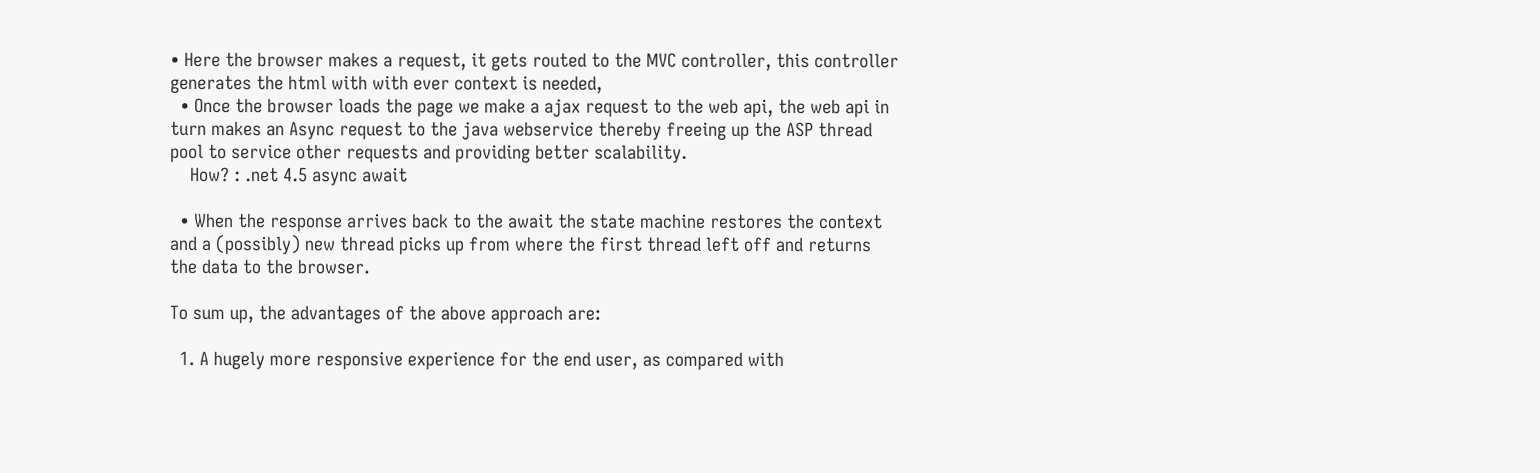• Here the browser makes a request, it gets routed to the MVC controller, this controller generates the html with with ever context is needed,
  • Once the browser loads the page we make a ajax request to the web api, the web api in turn makes an Async request to the java webservice thereby freeing up the ASP thread pool to service other requests and providing better scalability.
    How? : .net 4.5 async await

  • When the response arrives back to the await the state machine restores the context and a (possibly) new thread picks up from where the first thread left off and returns the data to the browser.

To sum up, the advantages of the above approach are:

  1. A hugely more responsive experience for the end user, as compared with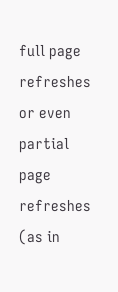full page refreshes or even partial page refreshes (as in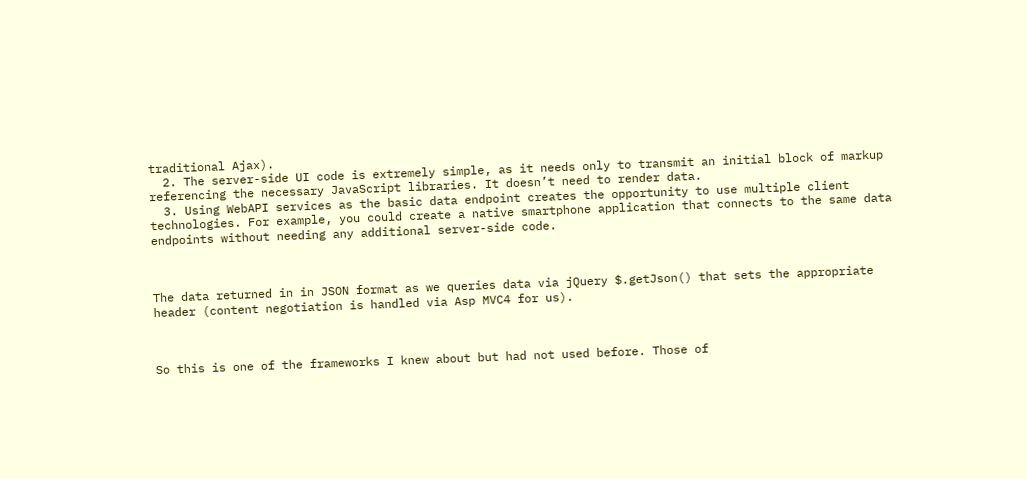traditional Ajax).
  2. The server-side UI code is extremely simple, as it needs only to transmit an initial block of markup referencing the necessary JavaScript libraries. It doesn’t need to render data.
  3. Using WebAPI services as the basic data endpoint creates the opportunity to use multiple client technologies. For example, you could create a native smartphone application that connects to the same data endpoints without needing any additional server-side code.



The data returned in in JSON format as we queries data via jQuery $.getJson() that sets the appropriate header (content negotiation is handled via Asp MVC4 for us).



So this is one of the frameworks I knew about but had not used before. Those of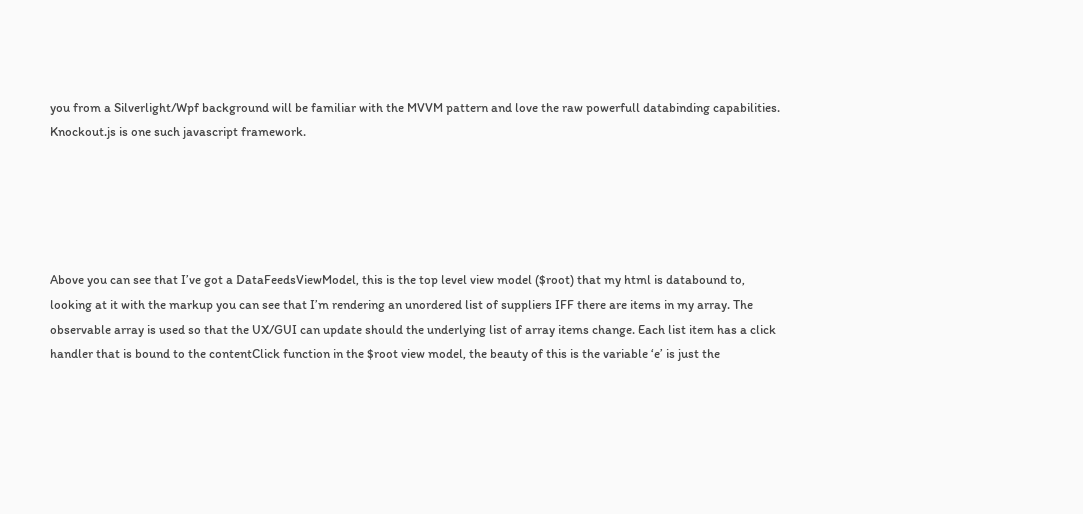you from a Silverlight/Wpf background will be familiar with the MVVM pattern and love the raw powerfull databinding capabilities. Knockout.js is one such javascript framework.





Above you can see that I’ve got a DataFeedsViewModel, this is the top level view model ($root) that my html is databound to, looking at it with the markup you can see that I’m rendering an unordered list of suppliers IFF there are items in my array. The observable array is used so that the UX/GUI can update should the underlying list of array items change. Each list item has a click handler that is bound to the contentClick function in the $root view model, the beauty of this is the variable ‘e’ is just the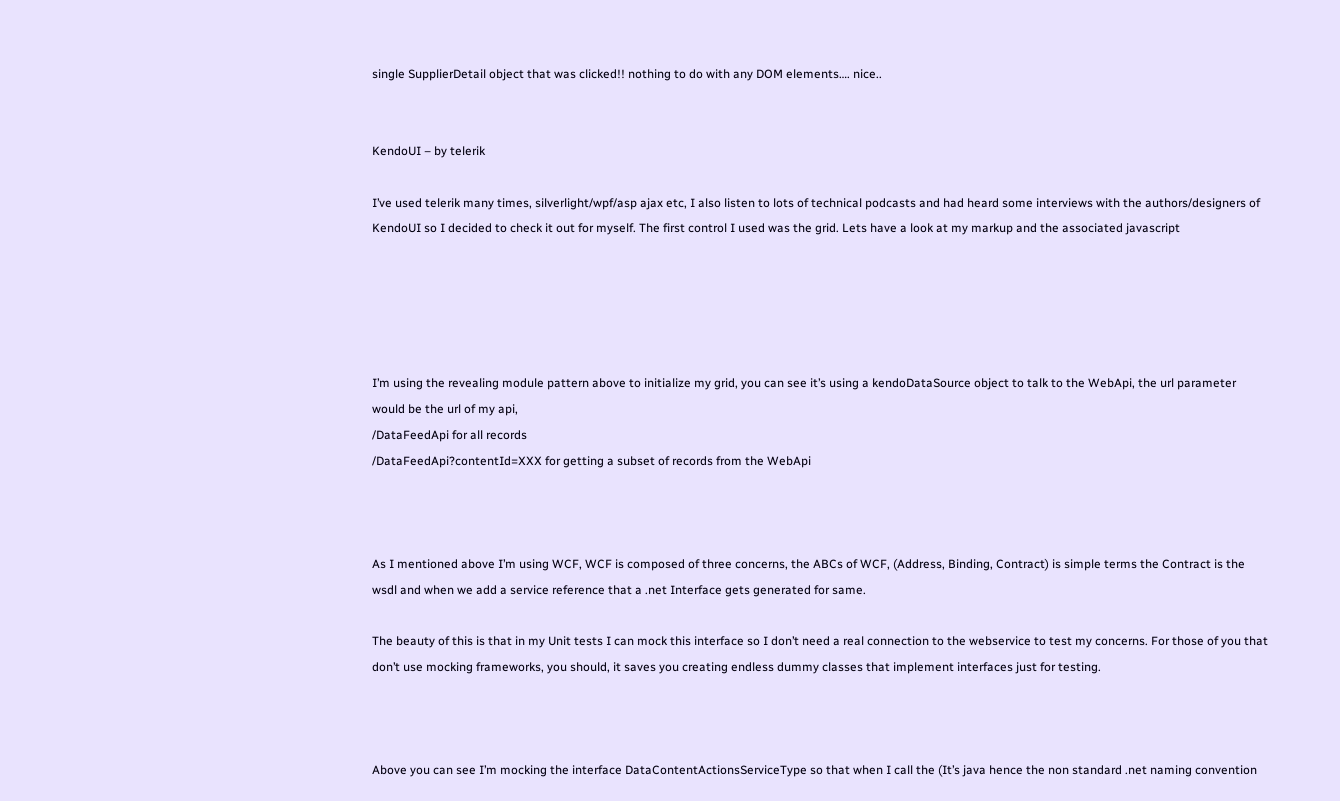single SupplierDetail object that was clicked!! nothing to do with any DOM elements…. nice..


KendoUI – by telerik

I’ve used telerik many times, silverlight/wpf/asp ajax etc, I also listen to lots of technical podcasts and had heard some interviews with the authors/designers of KendoUI so I decided to check it out for myself. The first control I used was the grid. Lets have a look at my markup and the associated javascript





I’m using the revealing module pattern above to initialize my grid, you can see it’s using a kendoDataSource object to talk to the WebApi, the url parameter would be the url of my api,
/DataFeedApi for all records
/DataFeedApi?contentId=XXX for getting a subset of records from the WebApi



As I mentioned above I’m using WCF, WCF is composed of three concerns, the ABCs of WCF, (Address, Binding, Contract) is simple terms the Contract is the wsdl and when we add a service reference that a .net Interface gets generated for same.

The beauty of this is that in my Unit tests I can mock this interface so I don’t need a real connection to the webservice to test my concerns. For those of you that don’t use mocking frameworks, you should, it saves you creating endless dummy classes that implement interfaces just for testing.



Above you can see I’m mocking the interface DataContentActionsServiceType so that when I call the (It’s java hence the non standard .net naming convention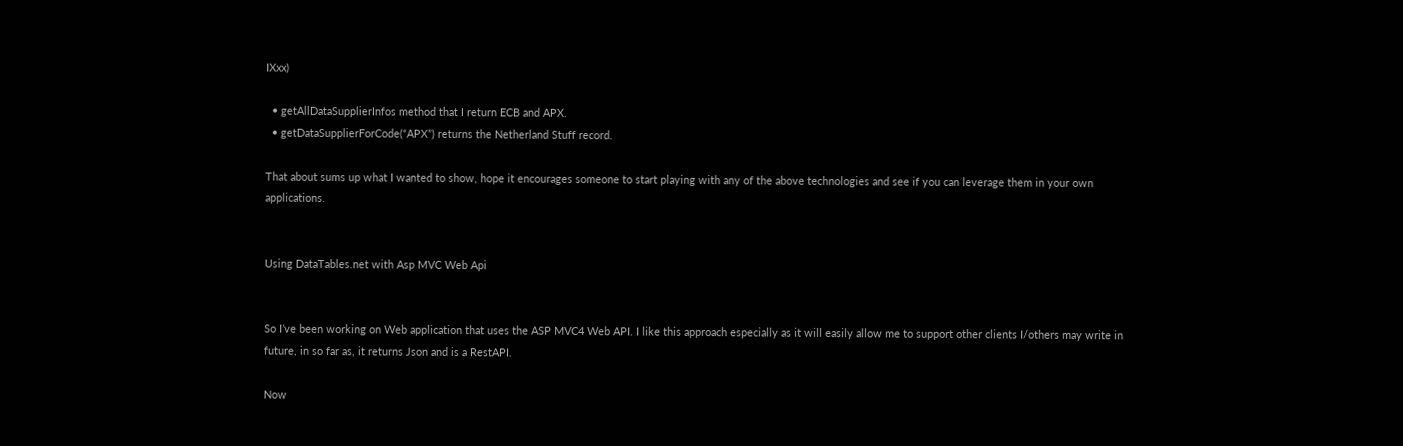IXxx)

  • getAllDataSupplierInfos method that I return ECB and APX.
  • getDataSupplierForCode(“APX”) returns the Netherland Stuff record.

That about sums up what I wanted to show, hope it encourages someone to start playing with any of the above technologies and see if you can leverage them in your own applications.


Using DataTables.net with Asp MVC Web Api


So I’ve been working on Web application that uses the ASP MVC4 Web API. I like this approach especially as it will easily allow me to support other clients I/others may write in future, in so far as, it returns Json and is a RestAPI.

Now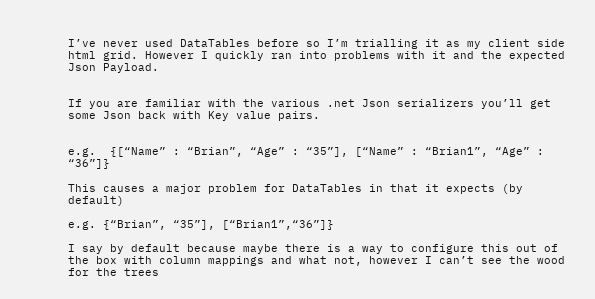I’ve never used DataTables before so I’m trialling it as my client side html grid. However I quickly ran into problems with it and the expected Json Payload.


If you are familiar with the various .net Json serializers you’ll get some Json back with Key value pairs.


e.g.  {[“Name” : “Brian”, “Age” : “35”], [“Name” : “Brian1”, “Age” : “36”]}

This causes a major problem for DataTables in that it expects (by default)

e.g. {“Brian”, “35”], [“Brian1”,“36”]}

I say by default because maybe there is a way to configure this out of the box with column mappings and what not, however I can’t see the wood for the trees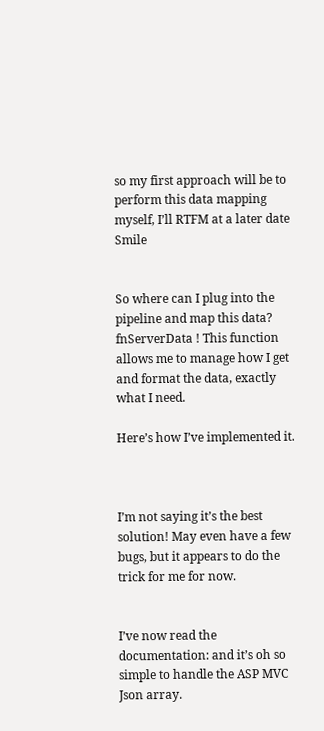so my first approach will be to perform this data mapping myself, I’ll RTFM at a later date Smile


So where can I plug into the pipeline and map this data? fnServerData ! This function allows me to manage how I get and format the data, exactly what I need.

Here’s how I’ve implemented it.



I’m not saying it’s the best solution! May even have a few bugs, but it appears to do the trick for me for now.


I’ve now read the documentation: and it’s oh so simple to handle the ASP MVC Json array.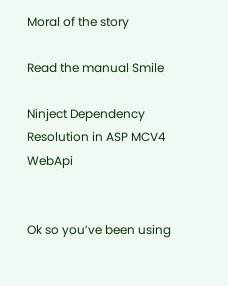Moral of the story

Read the manual Smile

Ninject Dependency Resolution in ASP MCV4 WebApi


Ok so you’ve been using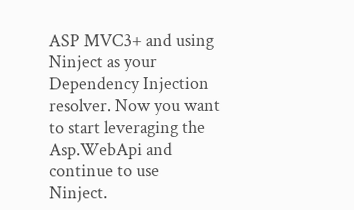ASP MVC3+ and using Ninject as your Dependency Injection resolver. Now you want to start leveraging the Asp.WebApi and continue to use Ninject.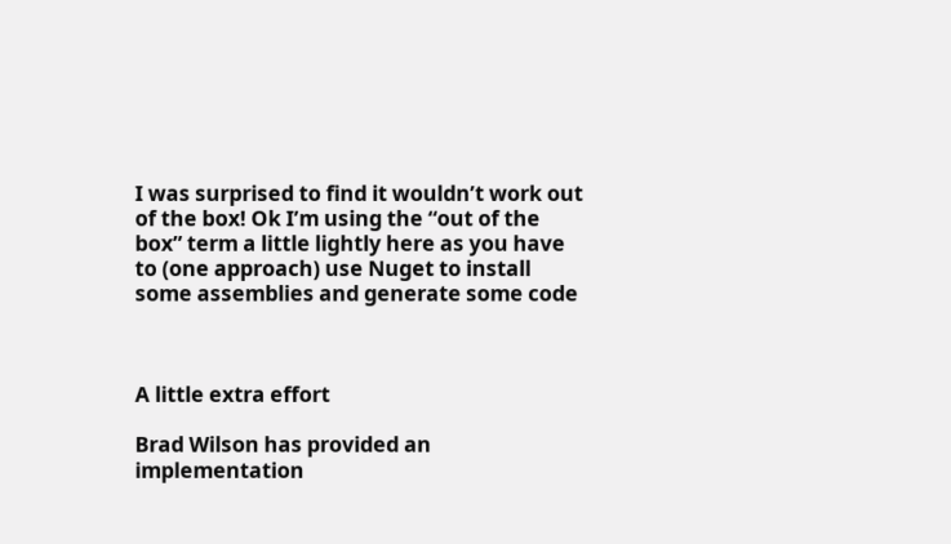I was surprised to find it wouldn’t work out of the box! Ok I’m using the “out of the box” term a little lightly here as you have to (one approach) use Nuget to install some assemblies and generate some code



A little extra effort

Brad Wilson has provided an implementation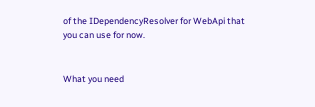of the IDependencyResolver for WebApi that you can use for now.


What you need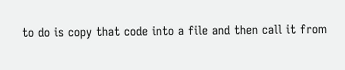to do is copy that code into a file and then call it from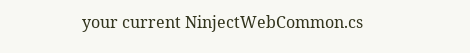your current NinjectWebCommon.cs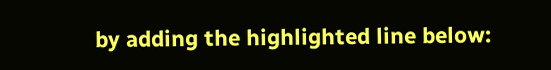by adding the highlighted line below: